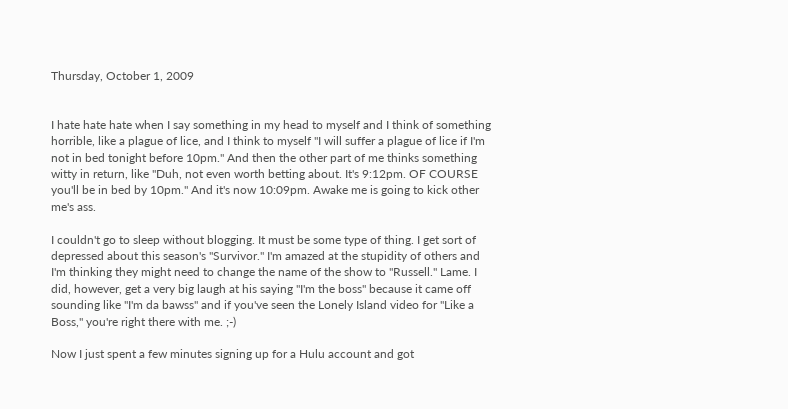Thursday, October 1, 2009


I hate hate hate when I say something in my head to myself and I think of something horrible, like a plague of lice, and I think to myself "I will suffer a plague of lice if I'm not in bed tonight before 10pm." And then the other part of me thinks something witty in return, like "Duh, not even worth betting about. It's 9:12pm. OF COURSE you'll be in bed by 10pm." And it's now 10:09pm. Awake me is going to kick other me's ass.

I couldn't go to sleep without blogging. It must be some type of thing. I get sort of depressed about this season's "Survivor." I'm amazed at the stupidity of others and I'm thinking they might need to change the name of the show to "Russell." Lame. I did, however, get a very big laugh at his saying "I'm the boss" because it came off sounding like "I'm da bawss" and if you've seen the Lonely Island video for "Like a Boss," you're right there with me. ;-)

Now I just spent a few minutes signing up for a Hulu account and got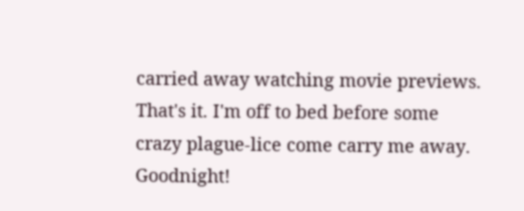carried away watching movie previews. That's it. I'm off to bed before some crazy plague-lice come carry me away. Goodnight!